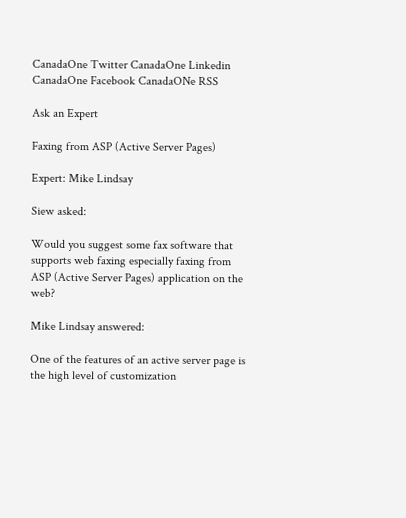CanadaOne Twitter CanadaOne Linkedin CanadaOne Facebook CanadaONe RSS

Ask an Expert

Faxing from ASP (Active Server Pages)

Expert: Mike Lindsay

Siew asked:

Would you suggest some fax software that supports web faxing especially faxing from ASP (Active Server Pages) application on the web?

Mike Lindsay answered:

One of the features of an active server page is the high level of customization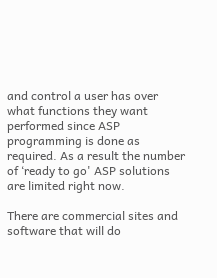and control a user has over what functions they want performed since ASP programming is done as required. As a result the number of ‘ready to go' ASP solutions are limited right now.

There are commercial sites and software that will do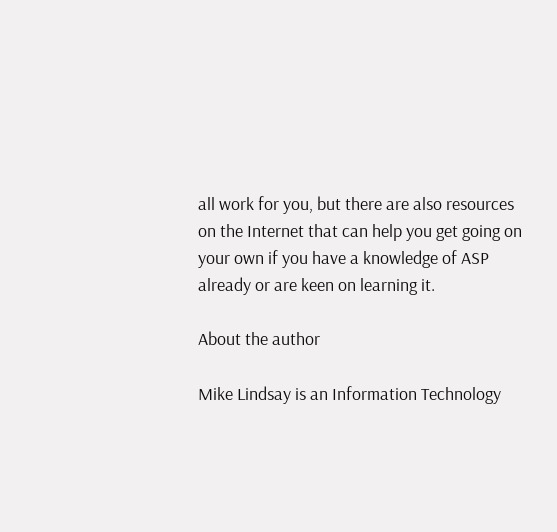all work for you, but there are also resources on the Internet that can help you get going on your own if you have a knowledge of ASP already or are keen on learning it.

About the author

Mike Lindsay is an Information Technology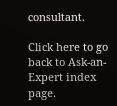consultant.

Click here to go back to Ask-an-Expert index page.